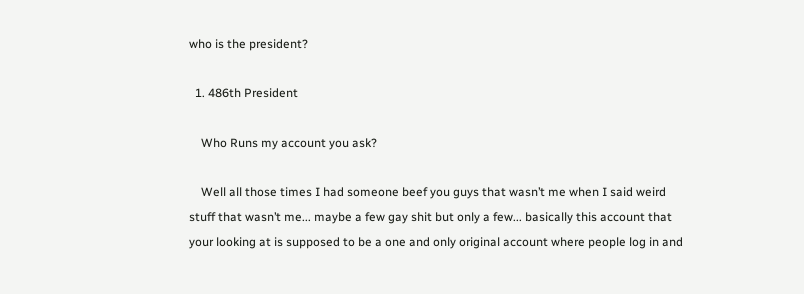who is the president?

  1. 486th President

    Who Runs my account you ask?

    Well all those times I had someone beef you guys that wasn’t me when I said weird stuff that wasn’t me... maybe a few gay shit but only a few... basically this account that your looking at is supposed to be a one and only original account where people log in and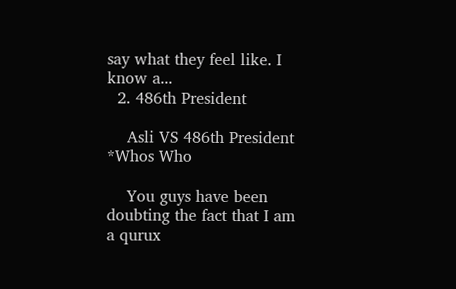say what they feel like. I know a...
  2. 486th President

    Asli VS 486th President *Whos Who

    You guys have been doubting the fact that I am a qurux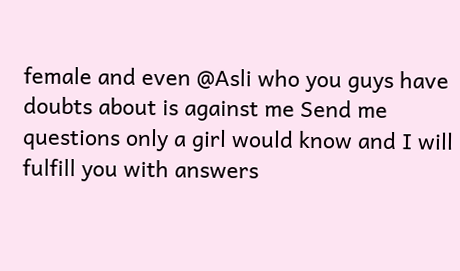female and even @Asli who you guys have doubts about is against me Send me questions only a girl would know and I will fulfill you with answers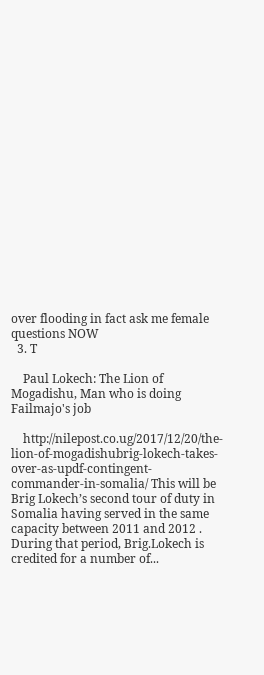over flooding in fact ask me female questions NOW
  3. T

    Paul Lokech: The Lion of Mogadishu, Man who is doing Failmajo's job

    http://nilepost.co.ug/2017/12/20/the-lion-of-mogadishubrig-lokech-takes-over-as-updf-contingent-commander-in-somalia/ This will be Brig Lokech’s second tour of duty in Somalia having served in the same capacity between 2011 and 2012 . During that period, Brig.Lokech is credited for a number of...